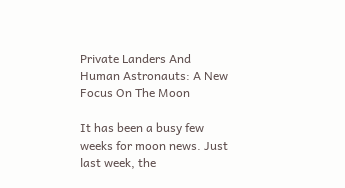Private Landers And Human Astronauts: A New Focus On The Moon

It has been a busy few weeks for moon news. Just last week, the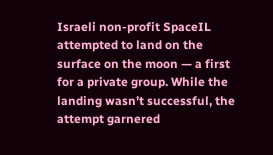Israeli non-profit SpaceIL attempted to land on the surface on the moon — a first for a private group. While the landing wasn’t successful, the attempt garnered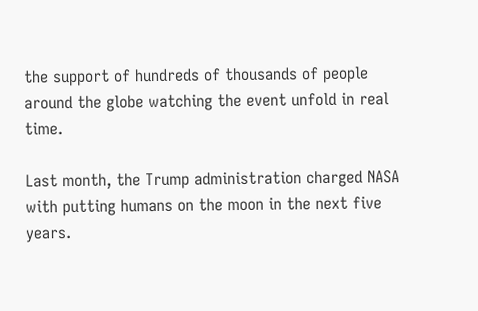the support of hundreds of thousands of people around the globe watching the event unfold in real time.

Last month, the Trump administration charged NASA with putting humans on the moon in the next five years.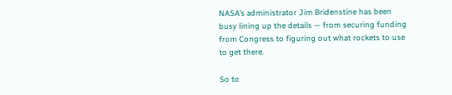NASA’s administrator Jim Bridenstine has been busy lining up the details — from securing funding from Congress to figuring out what rockets to use to get there.

So to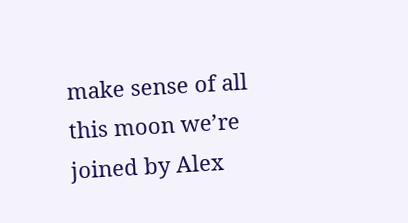make sense of all this moon we’re joined by Alex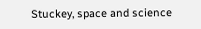Stuckey, space and science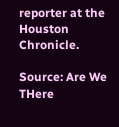reporter at the Houston Chronicle.

Source: Are We THere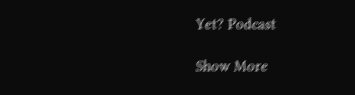Yet? Podcast

Show More